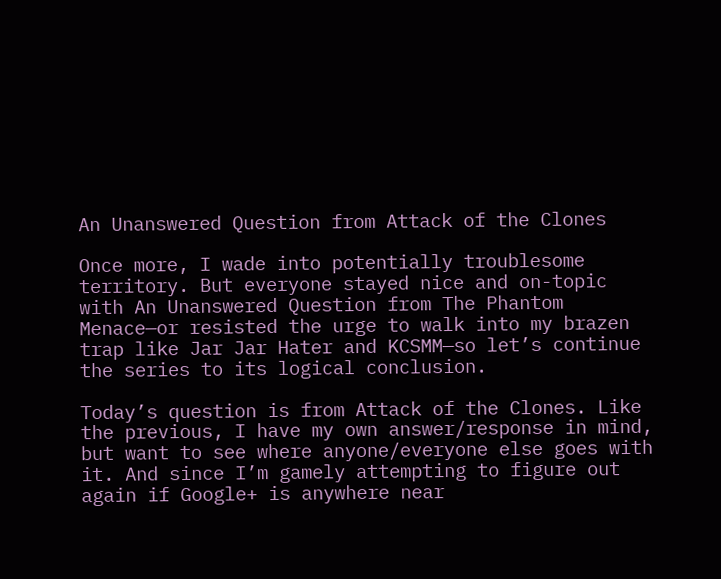An Unanswered Question from Attack of the Clones

Once more, I wade into potentially troublesome territory. But everyone stayed nice and on-topic with An Unanswered Question from The Phantom Menace—or resisted the urge to walk into my brazen trap like Jar Jar Hater and KCSMM—so let’s continue the series to its logical conclusion.

Today’s question is from Attack of the Clones. Like the previous, I have my own answer/response in mind, but want to see where anyone/everyone else goes with it. And since I’m gamely attempting to figure out again if Google+ is anywhere near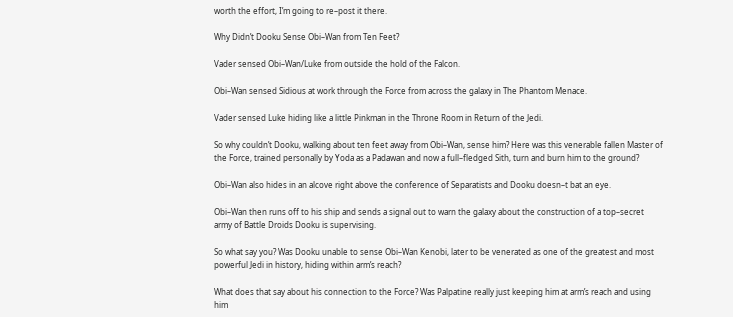worth the effort, I’m going to re–post it there.

Why Didn’t Dooku Sense Obi–Wan from Ten Feet?

Vader sensed Obi–Wan/Luke from outside the hold of the Falcon.

Obi–Wan sensed Sidious at work through the Force from across the galaxy in The Phantom Menace.

Vader sensed Luke hiding like a little Pinkman in the Throne Room in Return of the Jedi.

So why couldn’t Dooku, walking about ten feet away from Obi–Wan, sense him? Here was this venerable fallen Master of the Force, trained personally by Yoda as a Padawan and now a full–fledged Sith, turn and burn him to the ground?

Obi–Wan also hides in an alcove right above the conference of Separatists and Dooku doesn–t bat an eye.

Obi–Wan then runs off to his ship and sends a signal out to warn the galaxy about the construction of a top–secret army of Battle Droids Dooku is supervising.

So what say you? Was Dooku unable to sense Obi–Wan Kenobi, later to be venerated as one of the greatest and most powerful Jedi in history, hiding within arm’s reach?

What does that say about his connection to the Force? Was Palpatine really just keeping him at arm’s reach and using him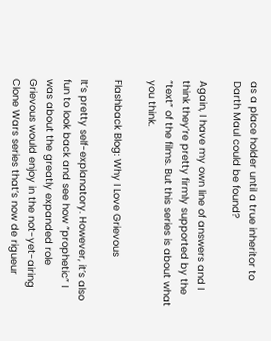as a place holder until a true inheritor to Darth Maul could be found?

Again, I have my own line of answers and I think they’re pretty firmly supported by the “text” of the films. But this series is about what you think.

Flashback Blog: Why I Love Grievous

It’s pretty self-explanatory. However, it’s also fun to look back and see how “prophetic” I was about the greatly expanded role Grievous would enjoy in the not-yet-airing Clone Wars series that’s now de rigueur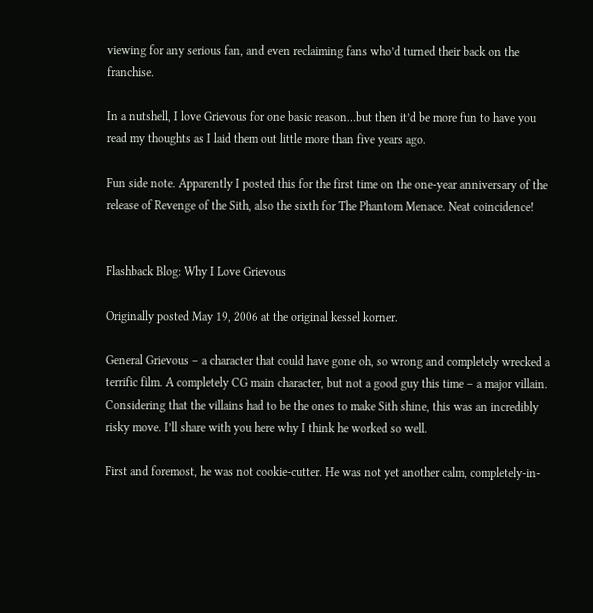viewing for any serious fan, and even reclaiming fans who’d turned their back on the franchise.

In a nutshell, I love Grievous for one basic reason…but then it’d be more fun to have you read my thoughts as I laid them out little more than five years ago.

Fun side note. Apparently I posted this for the first time on the one-year anniversary of the release of Revenge of the Sith, also the sixth for The Phantom Menace. Neat coincidence!


Flashback Blog: Why I Love Grievous

Originally posted May 19, 2006 at the original kessel korner.

General Grievous – a character that could have gone oh, so wrong and completely wrecked a terrific film. A completely CG main character, but not a good guy this time – a major villain. Considering that the villains had to be the ones to make Sith shine, this was an incredibly risky move. I’ll share with you here why I think he worked so well.

First and foremost, he was not cookie-cutter. He was not yet another calm, completely-in-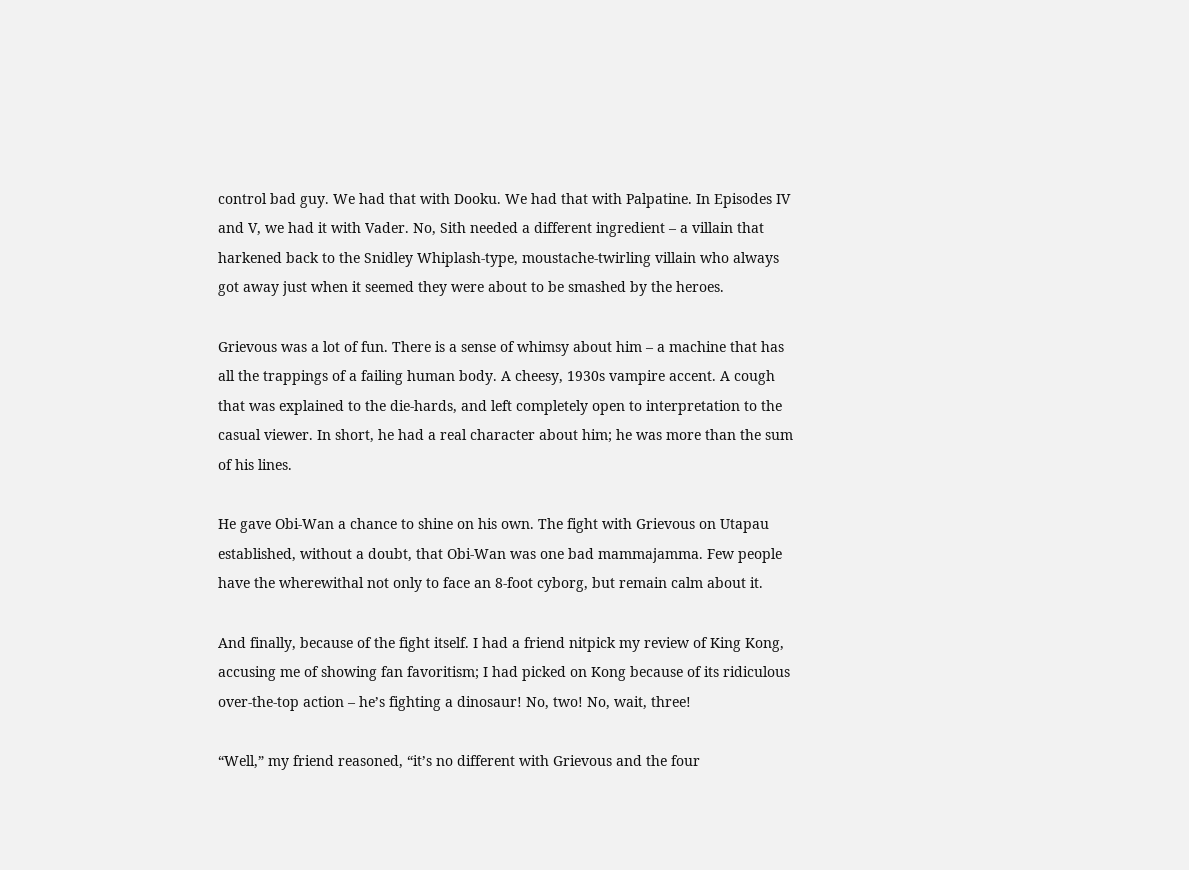control bad guy. We had that with Dooku. We had that with Palpatine. In Episodes IV and V, we had it with Vader. No, Sith needed a different ingredient – a villain that harkened back to the Snidley Whiplash-type, moustache-twirling villain who always got away just when it seemed they were about to be smashed by the heroes.

Grievous was a lot of fun. There is a sense of whimsy about him – a machine that has all the trappings of a failing human body. A cheesy, 1930s vampire accent. A cough that was explained to the die-hards, and left completely open to interpretation to the casual viewer. In short, he had a real character about him; he was more than the sum of his lines.

He gave Obi-Wan a chance to shine on his own. The fight with Grievous on Utapau established, without a doubt, that Obi-Wan was one bad mammajamma. Few people have the wherewithal not only to face an 8-foot cyborg, but remain calm about it.

And finally, because of the fight itself. I had a friend nitpick my review of King Kong, accusing me of showing fan favoritism; I had picked on Kong because of its ridiculous over-the-top action – he’s fighting a dinosaur! No, two! No, wait, three!

“Well,” my friend reasoned, “it’s no different with Grievous and the four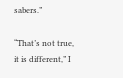sabers.”

“That’s not true, it is different,” I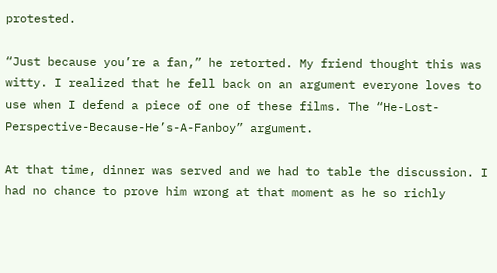protested.

“Just because you’re a fan,” he retorted. My friend thought this was witty. I realized that he fell back on an argument everyone loves to use when I defend a piece of one of these films. The “He-Lost-Perspective-Because-He’s-A-Fanboy” argument.

At that time, dinner was served and we had to table the discussion. I had no chance to prove him wrong at that moment as he so richly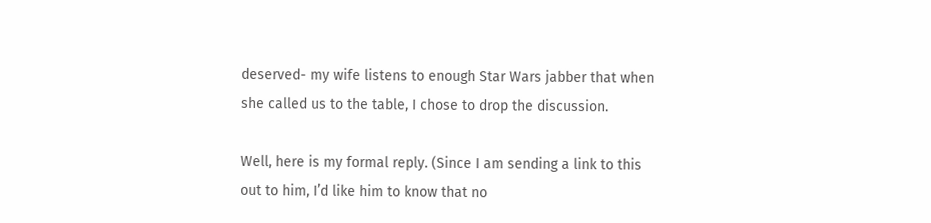deserved- my wife listens to enough Star Wars jabber that when she called us to the table, I chose to drop the discussion.

Well, here is my formal reply. (Since I am sending a link to this out to him, I’d like him to know that no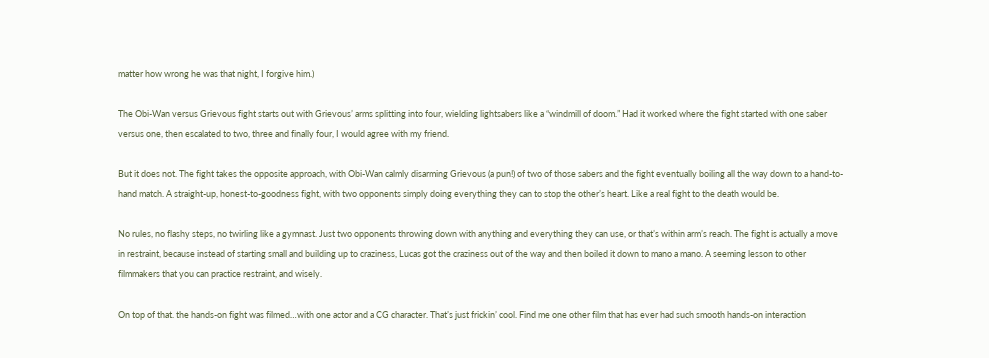matter how wrong he was that night, I forgive him.)

The Obi-Wan versus Grievous fight starts out with Grievous’ arms splitting into four, wielding lightsabers like a “windmill of doom.” Had it worked where the fight started with one saber versus one, then escalated to two, three and finally four, I would agree with my friend.

But it does not. The fight takes the opposite approach, with Obi-Wan calmly disarming Grievous (a pun!) of two of those sabers and the fight eventually boiling all the way down to a hand-to-hand match. A straight-up, honest-to-goodness fight, with two opponents simply doing everything they can to stop the other’s heart. Like a real fight to the death would be.

No rules, no flashy steps, no twirling like a gymnast. Just two opponents throwing down with anything and everything they can use, or that’s within arm’s reach. The fight is actually a move in restraint, because instead of starting small and building up to craziness, Lucas got the craziness out of the way and then boiled it down to mano a mano. A seeming lesson to other filmmakers that you can practice restraint, and wisely.

On top of that. the hands-on fight was filmed…with one actor and a CG character. That’s just frickin’ cool. Find me one other film that has ever had such smooth hands-on interaction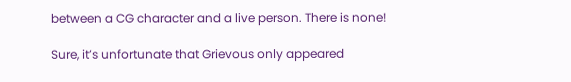between a CG character and a live person. There is none!

Sure, it’s unfortunate that Grievous only appeared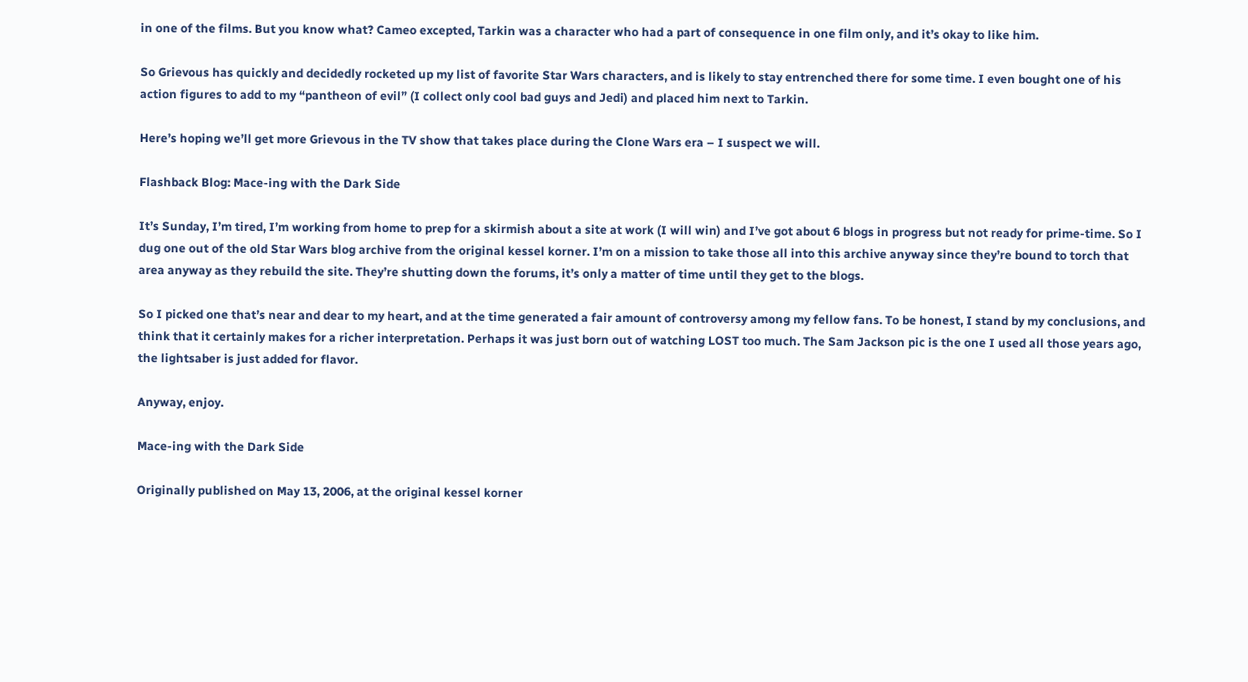in one of the films. But you know what? Cameo excepted, Tarkin was a character who had a part of consequence in one film only, and it’s okay to like him.

So Grievous has quickly and decidedly rocketed up my list of favorite Star Wars characters, and is likely to stay entrenched there for some time. I even bought one of his action figures to add to my “pantheon of evil” (I collect only cool bad guys and Jedi) and placed him next to Tarkin.

Here’s hoping we’ll get more Grievous in the TV show that takes place during the Clone Wars era – I suspect we will.

Flashback Blog: Mace-ing with the Dark Side

It’s Sunday, I’m tired, I’m working from home to prep for a skirmish about a site at work (I will win) and I’ve got about 6 blogs in progress but not ready for prime-time. So I dug one out of the old Star Wars blog archive from the original kessel korner. I’m on a mission to take those all into this archive anyway since they’re bound to torch that area anyway as they rebuild the site. They’re shutting down the forums, it’s only a matter of time until they get to the blogs.

So I picked one that’s near and dear to my heart, and at the time generated a fair amount of controversy among my fellow fans. To be honest, I stand by my conclusions, and think that it certainly makes for a richer interpretation. Perhaps it was just born out of watching LOST too much. The Sam Jackson pic is the one I used all those years ago, the lightsaber is just added for flavor.

Anyway, enjoy.

Mace-ing with the Dark Side

Originally published on May 13, 2006, at the original kessel korner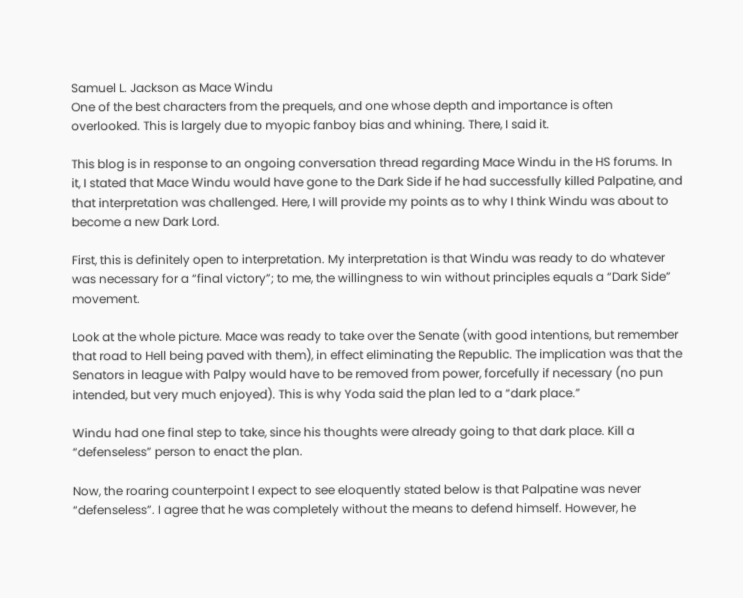Samuel L. Jackson as Mace Windu
One of the best characters from the prequels, and one whose depth and importance is often overlooked. This is largely due to myopic fanboy bias and whining. There, I said it.

This blog is in response to an ongoing conversation thread regarding Mace Windu in the HS forums. In it, I stated that Mace Windu would have gone to the Dark Side if he had successfully killed Palpatine, and that interpretation was challenged. Here, I will provide my points as to why I think Windu was about to become a new Dark Lord.

First, this is definitely open to interpretation. My interpretation is that Windu was ready to do whatever was necessary for a “final victory”; to me, the willingness to win without principles equals a “Dark Side” movement.

Look at the whole picture. Mace was ready to take over the Senate (with good intentions, but remember that road to Hell being paved with them), in effect eliminating the Republic. The implication was that the Senators in league with Palpy would have to be removed from power, forcefully if necessary (no pun intended, but very much enjoyed). This is why Yoda said the plan led to a “dark place.”

Windu had one final step to take, since his thoughts were already going to that dark place. Kill a “defenseless” person to enact the plan.

Now, the roaring counterpoint I expect to see eloquently stated below is that Palpatine was never “defenseless”. I agree that he was completely without the means to defend himself. However, he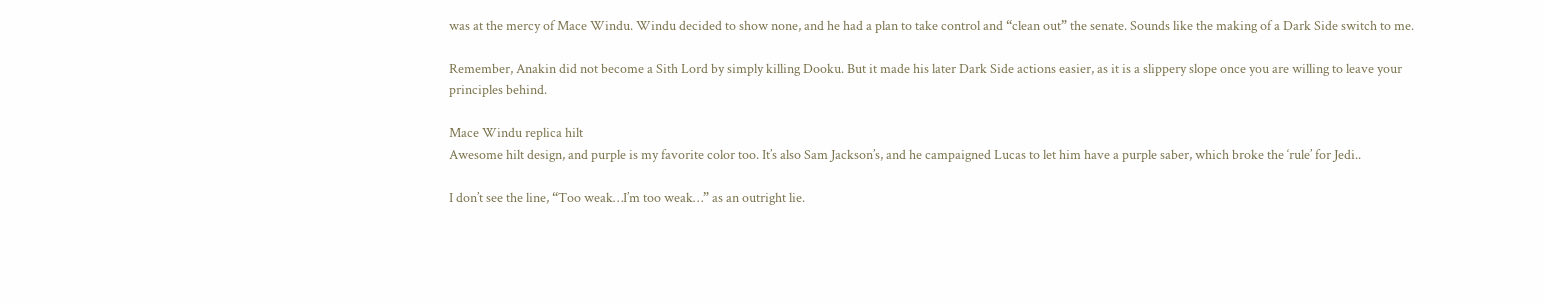was at the mercy of Mace Windu. Windu decided to show none, and he had a plan to take control and “clean out” the senate. Sounds like the making of a Dark Side switch to me.

Remember, Anakin did not become a Sith Lord by simply killing Dooku. But it made his later Dark Side actions easier, as it is a slippery slope once you are willing to leave your principles behind.

Mace Windu replica hilt
Awesome hilt design, and purple is my favorite color too. It’s also Sam Jackson’s, and he campaigned Lucas to let him have a purple saber, which broke the ‘rule’ for Jedi..

I don’t see the line, “Too weak…I’m too weak…” as an outright lie.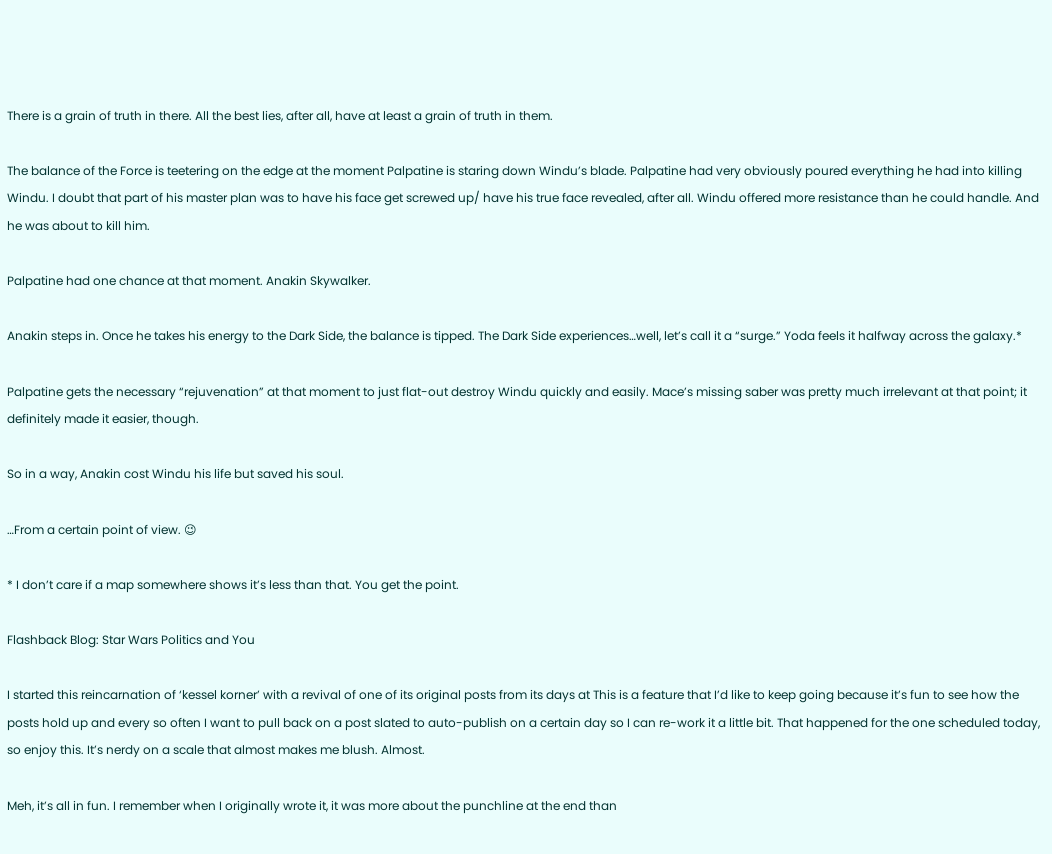There is a grain of truth in there. All the best lies, after all, have at least a grain of truth in them.

The balance of the Force is teetering on the edge at the moment Palpatine is staring down Windu’s blade. Palpatine had very obviously poured everything he had into killing Windu. I doubt that part of his master plan was to have his face get screwed up/ have his true face revealed, after all. Windu offered more resistance than he could handle. And he was about to kill him.

Palpatine had one chance at that moment. Anakin Skywalker.

Anakin steps in. Once he takes his energy to the Dark Side, the balance is tipped. The Dark Side experiences…well, let’s call it a “surge.” Yoda feels it halfway across the galaxy.*

Palpatine gets the necessary “rejuvenation” at that moment to just flat-out destroy Windu quickly and easily. Mace’s missing saber was pretty much irrelevant at that point; it definitely made it easier, though.

So in a way, Anakin cost Windu his life but saved his soul.

…From a certain point of view. 😉

* I don’t care if a map somewhere shows it’s less than that. You get the point.

Flashback Blog: Star Wars Politics and You

I started this reincarnation of ‘kessel korner’ with a revival of one of its original posts from its days at This is a feature that I’d like to keep going because it’s fun to see how the posts hold up and every so often I want to pull back on a post slated to auto-publish on a certain day so I can re-work it a little bit. That happened for the one scheduled today, so enjoy this. It’s nerdy on a scale that almost makes me blush. Almost.

Meh, it’s all in fun. I remember when I originally wrote it, it was more about the punchline at the end than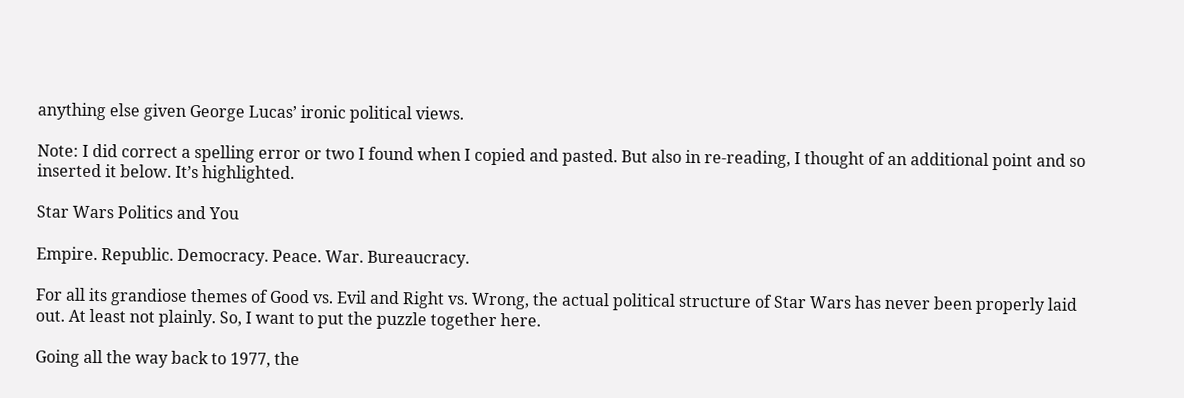anything else given George Lucas’ ironic political views.

Note: I did correct a spelling error or two I found when I copied and pasted. But also in re-reading, I thought of an additional point and so inserted it below. It’s highlighted.

Star Wars Politics and You

Empire. Republic. Democracy. Peace. War. Bureaucracy.

For all its grandiose themes of Good vs. Evil and Right vs. Wrong, the actual political structure of Star Wars has never been properly laid out. At least not plainly. So, I want to put the puzzle together here.

Going all the way back to 1977, the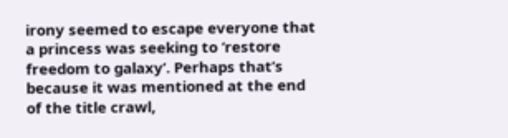irony seemed to escape everyone that a princess was seeking to ‘restore freedom to galaxy’. Perhaps that’s because it was mentioned at the end of the title crawl,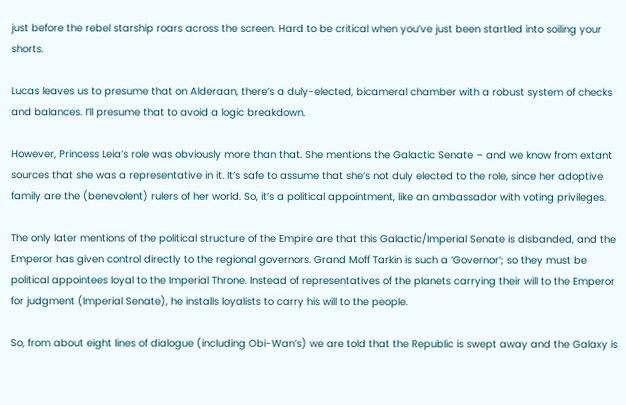just before the rebel starship roars across the screen. Hard to be critical when you’ve just been startled into soiling your shorts.

Lucas leaves us to presume that on Alderaan, there’s a duly-elected, bicameral chamber with a robust system of checks and balances. I’ll presume that to avoid a logic breakdown.

However, Princess Leia’s role was obviously more than that. She mentions the Galactic Senate – and we know from extant sources that she was a representative in it. It’s safe to assume that she’s not duly elected to the role, since her adoptive family are the (benevolent) rulers of her world. So, it’s a political appointment, like an ambassador with voting privileges.

The only later mentions of the political structure of the Empire are that this Galactic/Imperial Senate is disbanded, and the Emperor has given control directly to the regional governors. Grand Moff Tarkin is such a ‘Governor’; so they must be political appointees loyal to the Imperial Throne. Instead of representatives of the planets carrying their will to the Emperor for judgment (Imperial Senate), he installs loyalists to carry his will to the people.

So, from about eight lines of dialogue (including Obi-Wan’s) we are told that the Republic is swept away and the Galaxy is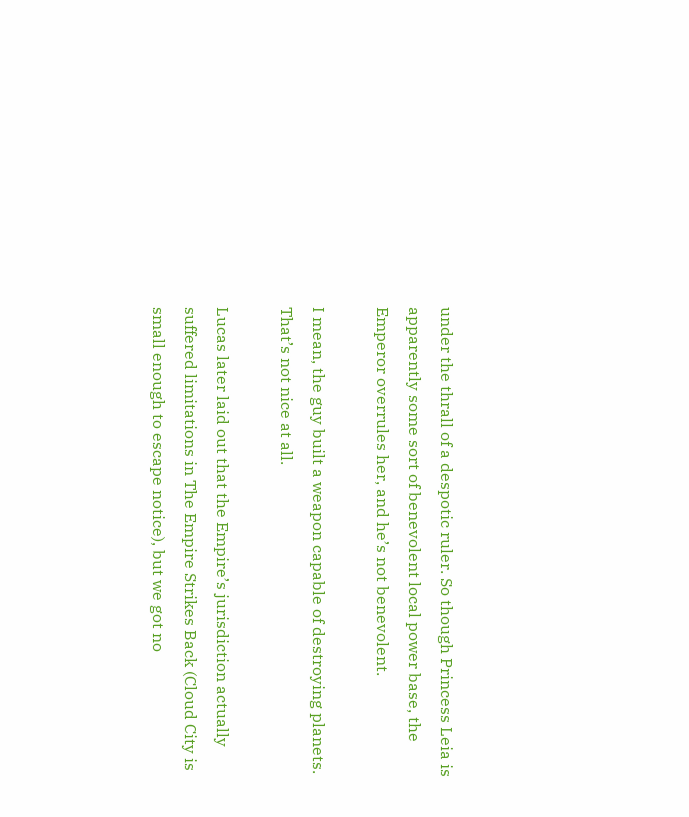under the thrall of a despotic ruler. So though Princess Leia is apparently some sort of benevolent local power base, the Emperor overrules her, and he’s not benevolent.

I mean, the guy built a weapon capable of destroying planets. That’s not nice at all.

Lucas later laid out that the Empire’s jurisdiction actually suffered limitations in The Empire Strikes Back (Cloud City is small enough to escape notice), but we got no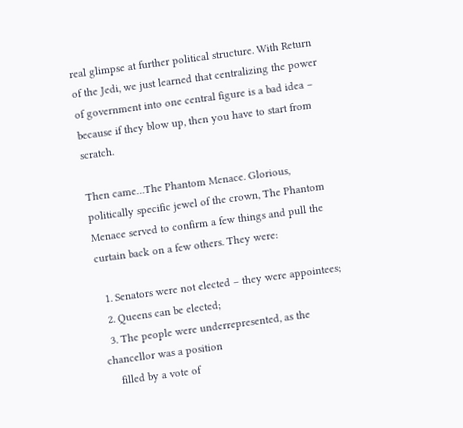real glimpse at further political structure. With Return of the Jedi, we just learned that centralizing the power of government into one central figure is a bad idea – because if they blow up, then you have to start from scratch.

Then came…The Phantom Menace. Glorious, politically specific jewel of the crown, The Phantom Menace served to confirm a few things and pull the curtain back on a few others. They were:

  1. Senators were not elected – they were appointees;
  2. Queens can be elected;
  3. The people were underrepresented, as the chancellor was a position
    filled by a vote of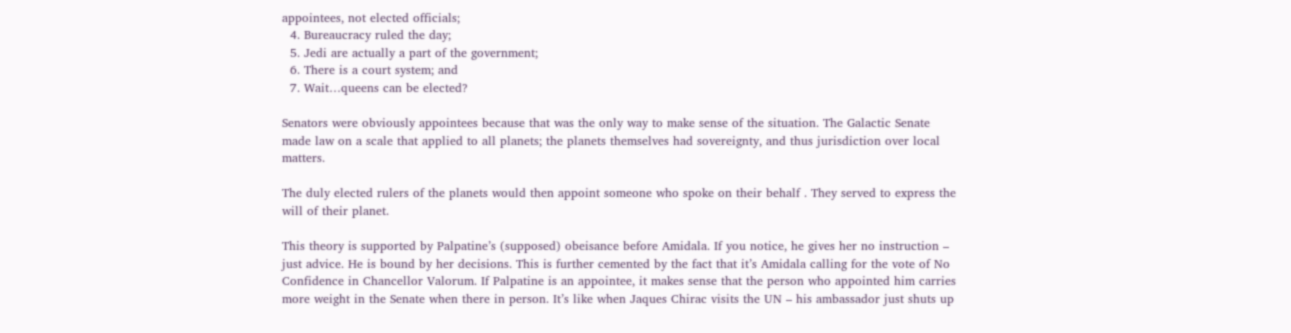appointees, not elected officials;
  4. Bureaucracy ruled the day;
  5. Jedi are actually a part of the government;
  6. There is a court system; and
  7. Wait…queens can be elected?

Senators were obviously appointees because that was the only way to make sense of the situation. The Galactic Senate made law on a scale that applied to all planets; the planets themselves had sovereignty, and thus jurisdiction over local matters.

The duly elected rulers of the planets would then appoint someone who spoke on their behalf . They served to express the will of their planet.

This theory is supported by Palpatine’s (supposed) obeisance before Amidala. If you notice, he gives her no instruction – just advice. He is bound by her decisions. This is further cemented by the fact that it’s Amidala calling for the vote of No Confidence in Chancellor Valorum. If Palpatine is an appointee, it makes sense that the person who appointed him carries more weight in the Senate when there in person. It’s like when Jaques Chirac visits the UN – his ambassador just shuts up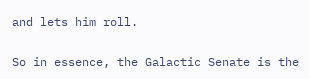and lets him roll.

So in essence, the Galactic Senate is the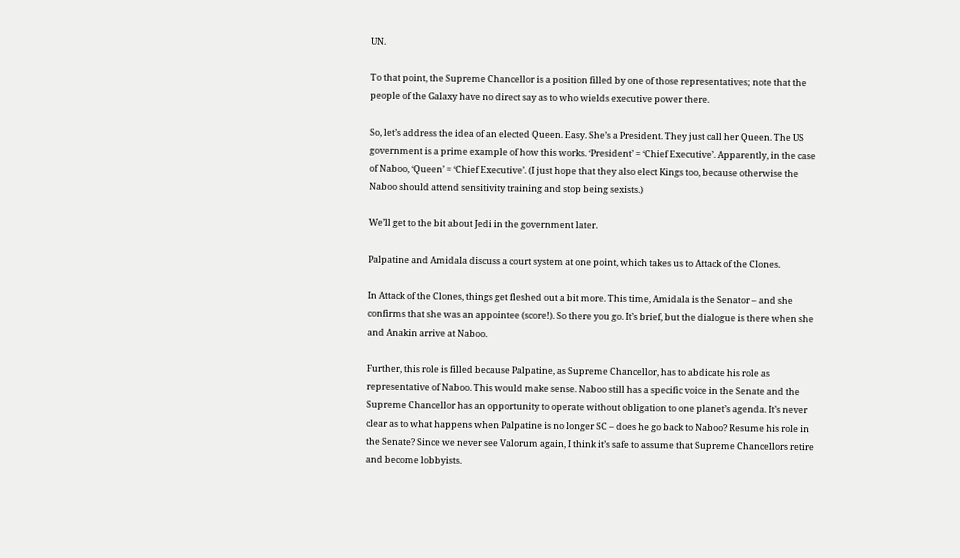UN.

To that point, the Supreme Chancellor is a position filled by one of those representatives; note that the people of the Galaxy have no direct say as to who wields executive power there.

So, let’s address the idea of an elected Queen. Easy. She’s a President. They just call her Queen. The US government is a prime example of how this works. ‘President’ = ‘Chief Executive’. Apparently, in the case of Naboo, ‘Queen’ = ‘Chief Executive’. (I just hope that they also elect Kings too, because otherwise the Naboo should attend sensitivity training and stop being sexists.)

We’ll get to the bit about Jedi in the government later.

Palpatine and Amidala discuss a court system at one point, which takes us to Attack of the Clones.

In Attack of the Clones, things get fleshed out a bit more. This time, Amidala is the Senator – and she confirms that she was an appointee (score!). So there you go. It’s brief, but the dialogue is there when she and Anakin arrive at Naboo.

Further, this role is filled because Palpatine, as Supreme Chancellor, has to abdicate his role as representative of Naboo. This would make sense. Naboo still has a specific voice in the Senate and the Supreme Chancellor has an opportunity to operate without obligation to one planet’s agenda. It’s never clear as to what happens when Palpatine is no longer SC – does he go back to Naboo? Resume his role in the Senate? Since we never see Valorum again, I think it’s safe to assume that Supreme Chancellors retire and become lobbyists.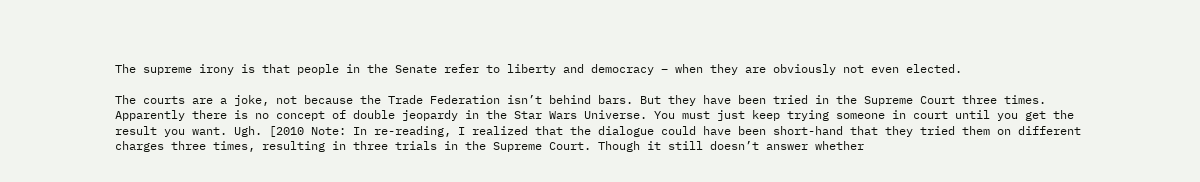The supreme irony is that people in the Senate refer to liberty and democracy – when they are obviously not even elected.

The courts are a joke, not because the Trade Federation isn’t behind bars. But they have been tried in the Supreme Court three times. Apparently there is no concept of double jeopardy in the Star Wars Universe. You must just keep trying someone in court until you get the result you want. Ugh. [2010 Note: In re-reading, I realized that the dialogue could have been short-hand that they tried them on different charges three times, resulting in three trials in the Supreme Court. Though it still doesn’t answer whether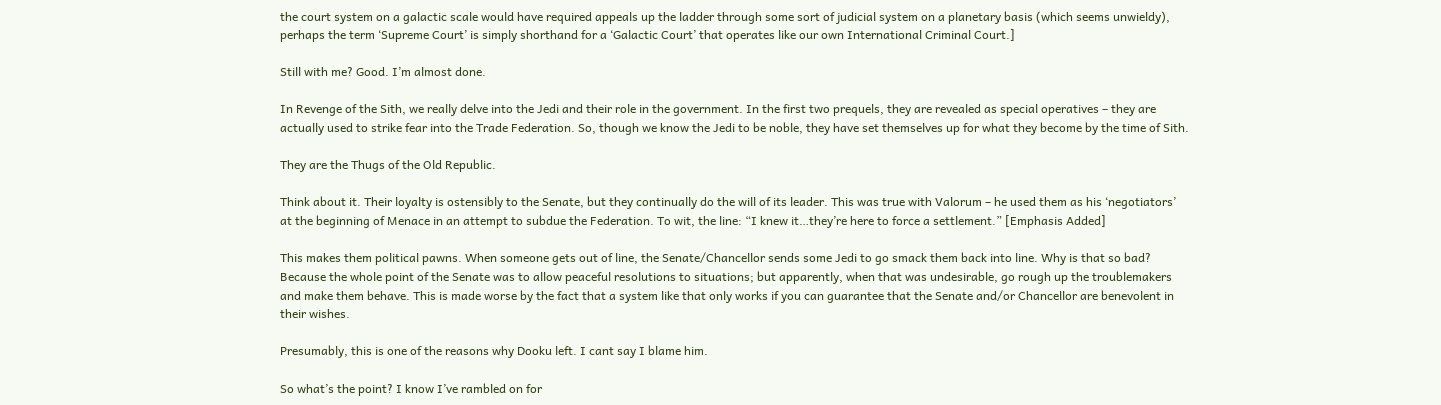the court system on a galactic scale would have required appeals up the ladder through some sort of judicial system on a planetary basis (which seems unwieldy), perhaps the term ‘Supreme Court’ is simply shorthand for a ‘Galactic Court’ that operates like our own International Criminal Court.]

Still with me? Good. I’m almost done.

In Revenge of the Sith, we really delve into the Jedi and their role in the government. In the first two prequels, they are revealed as special operatives – they are actually used to strike fear into the Trade Federation. So, though we know the Jedi to be noble, they have set themselves up for what they become by the time of Sith.

They are the Thugs of the Old Republic.

Think about it. Their loyalty is ostensibly to the Senate, but they continually do the will of its leader. This was true with Valorum – he used them as his ‘negotiators’ at the beginning of Menace in an attempt to subdue the Federation. To wit, the line: “I knew it…they’re here to force a settlement.” [Emphasis Added]

This makes them political pawns. When someone gets out of line, the Senate/Chancellor sends some Jedi to go smack them back into line. Why is that so bad? Because the whole point of the Senate was to allow peaceful resolutions to situations; but apparently, when that was undesirable, go rough up the troublemakers and make them behave. This is made worse by the fact that a system like that only works if you can guarantee that the Senate and/or Chancellor are benevolent in their wishes.

Presumably, this is one of the reasons why Dooku left. I cant say I blame him.

So what’s the point? I know I’ve rambled on for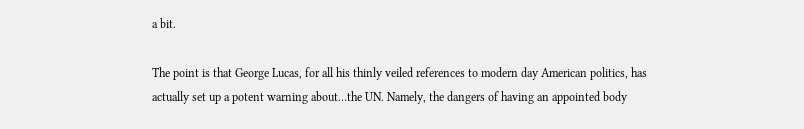a bit.

The point is that George Lucas, for all his thinly veiled references to modern day American politics, has actually set up a potent warning about…the UN. Namely, the dangers of having an appointed body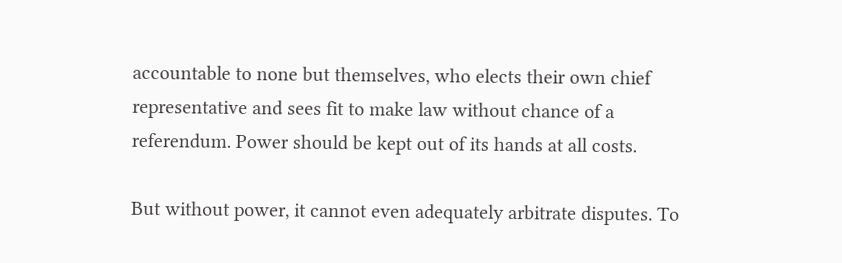accountable to none but themselves, who elects their own chief representative and sees fit to make law without chance of a referendum. Power should be kept out of its hands at all costs.

But without power, it cannot even adequately arbitrate disputes. To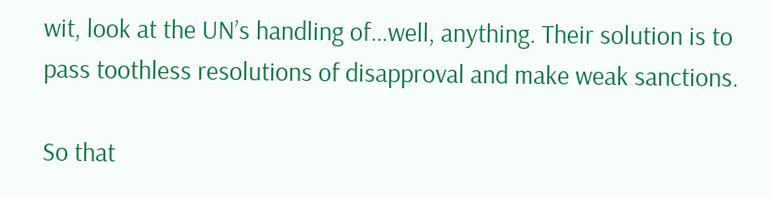wit, look at the UN’s handling of…well, anything. Their solution is to pass toothless resolutions of disapproval and make weak sanctions.

So that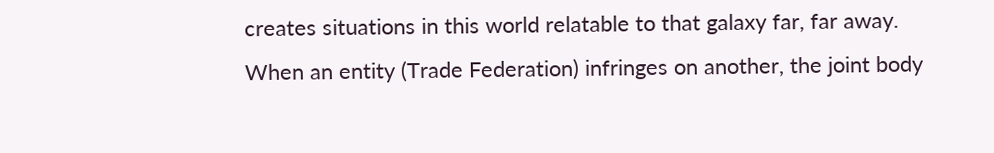creates situations in this world relatable to that galaxy far, far away. When an entity (Trade Federation) infringes on another, the joint body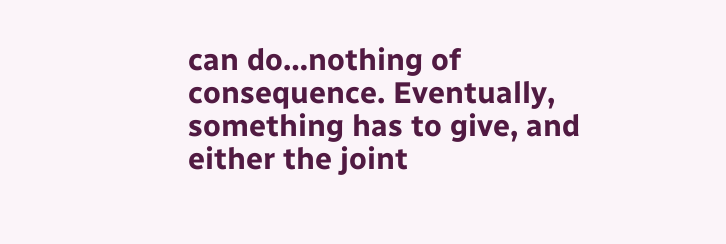can do…nothing of consequence. Eventually, something has to give, and either the joint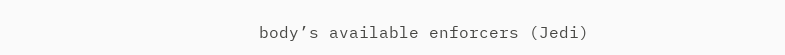body’s available enforcers (Jedi)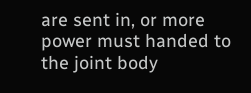are sent in, or more power must handed to the joint body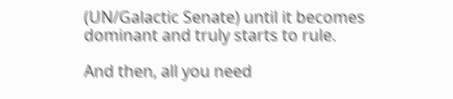(UN/Galactic Senate) until it becomes dominant and truly starts to rule.

And then, all you need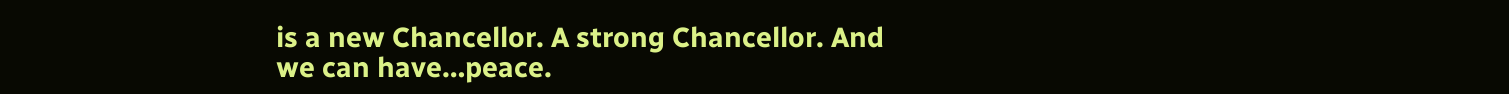is a new Chancellor. A strong Chancellor. And we can have…peace.